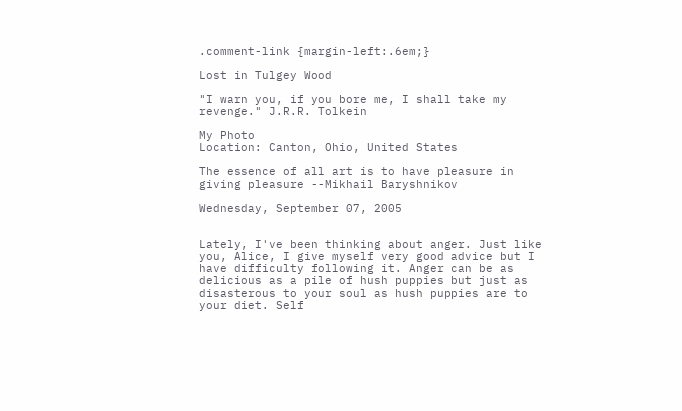.comment-link {margin-left:.6em;}

Lost in Tulgey Wood

"I warn you, if you bore me, I shall take my revenge." J.R.R. Tolkein

My Photo
Location: Canton, Ohio, United States

The essence of all art is to have pleasure in giving pleasure --Mikhail Baryshnikov

Wednesday, September 07, 2005


Lately, I've been thinking about anger. Just like you, Alice, I give myself very good advice but I have difficulty following it. Anger can be as delicious as a pile of hush puppies but just as disasterous to your soul as hush puppies are to your diet. Self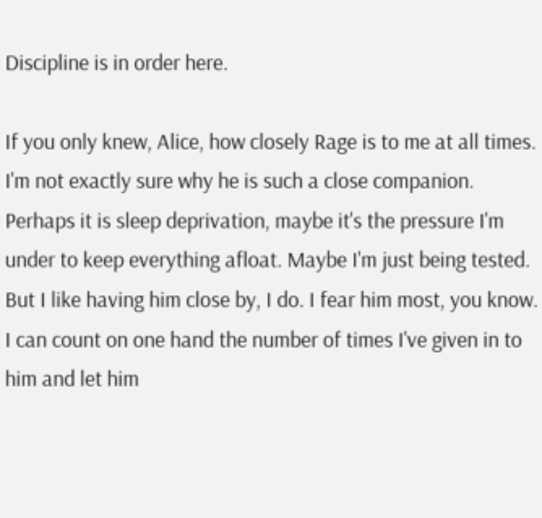Discipline is in order here.

If you only knew, Alice, how closely Rage is to me at all times. I'm not exactly sure why he is such a close companion. Perhaps it is sleep deprivation, maybe it's the pressure I'm under to keep everything afloat. Maybe I'm just being tested. But I like having him close by, I do. I fear him most, you know. I can count on one hand the number of times I've given in to him and let him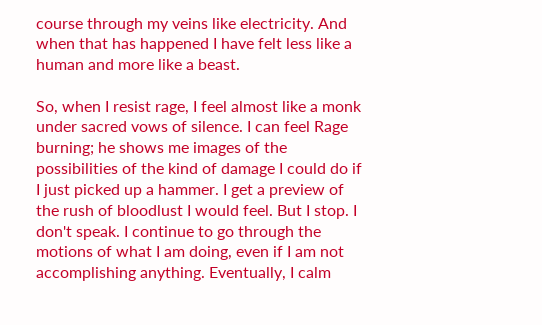course through my veins like electricity. And when that has happened I have felt less like a human and more like a beast.

So, when I resist rage, I feel almost like a monk under sacred vows of silence. I can feel Rage burning; he shows me images of the possibilities of the kind of damage I could do if I just picked up a hammer. I get a preview of the rush of bloodlust I would feel. But I stop. I don't speak. I continue to go through the motions of what I am doing, even if I am not accomplishing anything. Eventually, I calm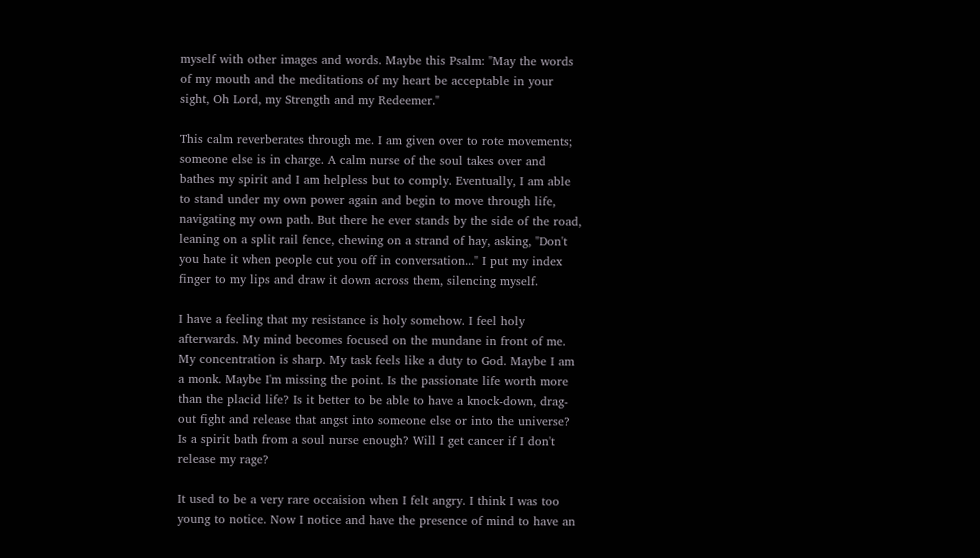myself with other images and words. Maybe this Psalm: "May the words of my mouth and the meditations of my heart be acceptable in your sight, Oh Lord, my Strength and my Redeemer."

This calm reverberates through me. I am given over to rote movements; someone else is in charge. A calm nurse of the soul takes over and bathes my spirit and I am helpless but to comply. Eventually, I am able to stand under my own power again and begin to move through life, navigating my own path. But there he ever stands by the side of the road, leaning on a split rail fence, chewing on a strand of hay, asking, "Don't you hate it when people cut you off in conversation..." I put my index finger to my lips and draw it down across them, silencing myself.

I have a feeling that my resistance is holy somehow. I feel holy afterwards. My mind becomes focused on the mundane in front of me. My concentration is sharp. My task feels like a duty to God. Maybe I am a monk. Maybe I'm missing the point. Is the passionate life worth more than the placid life? Is it better to be able to have a knock-down, drag-out fight and release that angst into someone else or into the universe? Is a spirit bath from a soul nurse enough? Will I get cancer if I don't release my rage?

It used to be a very rare occaision when I felt angry. I think I was too young to notice. Now I notice and have the presence of mind to have an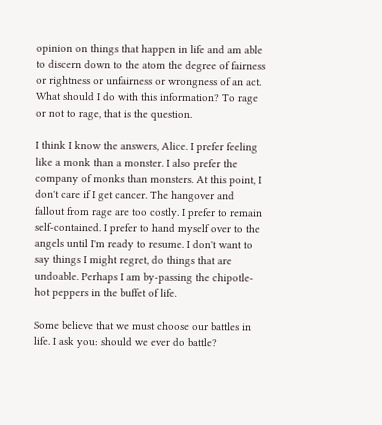opinion on things that happen in life and am able to discern down to the atom the degree of fairness or rightness or unfairness or wrongness of an act. What should I do with this information? To rage or not to rage, that is the question.

I think I know the answers, Alice. I prefer feeling like a monk than a monster. I also prefer the company of monks than monsters. At this point, I don't care if I get cancer. The hangover and fallout from rage are too costly. I prefer to remain self-contained. I prefer to hand myself over to the angels until I'm ready to resume. I don't want to say things I might regret, do things that are undoable. Perhaps I am by-passing the chipotle-hot peppers in the buffet of life.

Some believe that we must choose our battles in life. I ask you: should we ever do battle?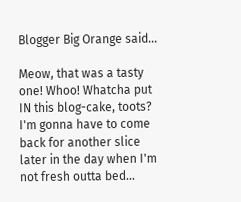Blogger Big Orange said...

Meow, that was a tasty one! Whoo! Whatcha put IN this blog-cake, toots? I'm gonna have to come back for another slice later in the day when I'm not fresh outta bed...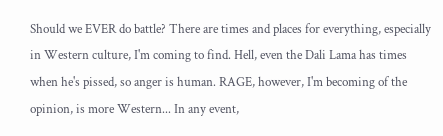Should we EVER do battle? There are times and places for everything, especially in Western culture, I'm coming to find. Hell, even the Dali Lama has times when he's pissed, so anger is human. RAGE, however, I'm becoming of the opinion, is more Western... In any event,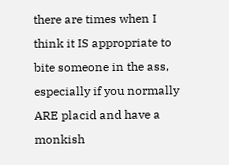there are times when I think it IS appropriate to bite someone in the ass, especially if you normally ARE placid and have a monkish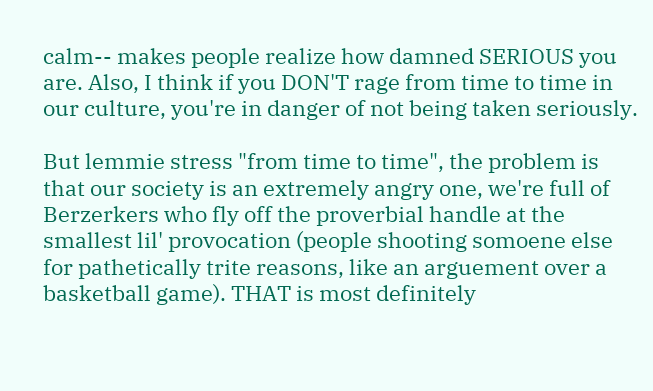calm-- makes people realize how damned SERIOUS you are. Also, I think if you DON'T rage from time to time in our culture, you're in danger of not being taken seriously.

But lemmie stress "from time to time", the problem is that our society is an extremely angry one, we're full of Berzerkers who fly off the proverbial handle at the smallest lil' provocation (people shooting somoene else for pathetically trite reasons, like an arguement over a basketball game). THAT is most definitely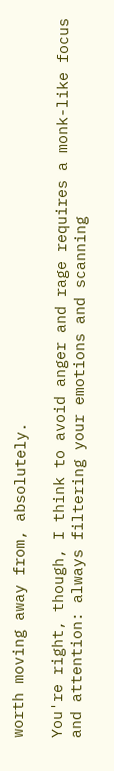worth moving away from, absolutely.

You're right, though, I think to avoid anger and rage requires a monk-like focus and attention: always filtering your emotions and scanning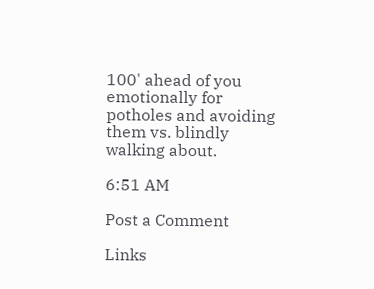100' ahead of you emotionally for potholes and avoiding them vs. blindly walking about.

6:51 AM

Post a Comment

Links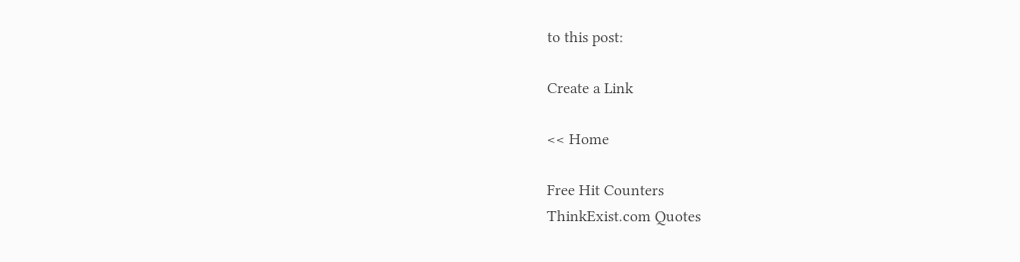to this post:

Create a Link

<< Home

Free Hit Counters
ThinkExist.com Quotes